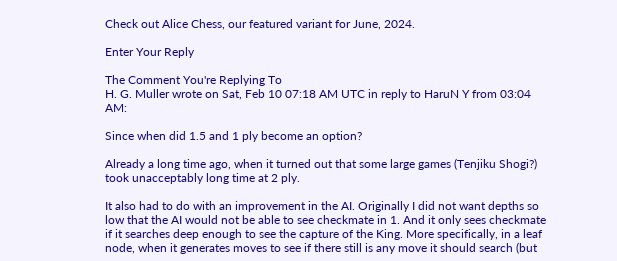Check out Alice Chess, our featured variant for June, 2024.

Enter Your Reply

The Comment You're Replying To
H. G. Muller wrote on Sat, Feb 10 07:18 AM UTC in reply to HaruN Y from 03:04 AM:

Since when did 1.5 and 1 ply become an option?

Already a long time ago, when it turned out that some large games (Tenjiku Shogi?) took unacceptably long time at 2 ply.

It also had to do with an improvement in the AI. Originally I did not want depths so low that the AI would not be able to see checkmate in 1. And it only sees checkmate if it searches deep enough to see the capture of the King. More specifically, in a leaf node, when it generates moves to see if there still is any move it should search (but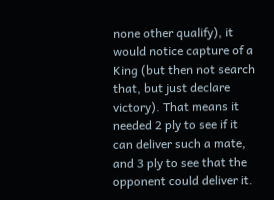none other qualify), it would notice capture of a King (but then not search that, but just declare victory). That means it needed 2 ply to see if it can deliver such a mate, and 3 ply to see that the opponent could deliver it.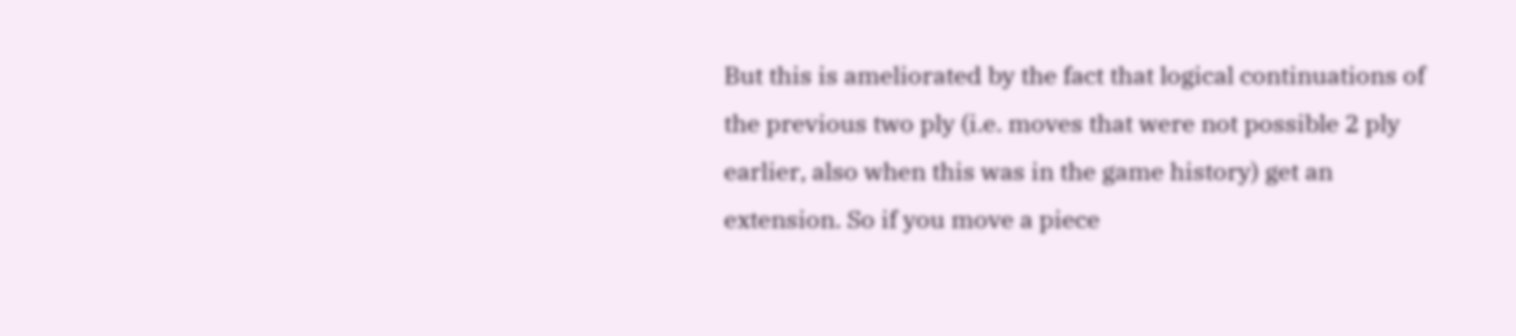But this is ameliorated by the fact that logical continuations of the previous two ply (i.e. moves that were not possible 2 ply earlier, also when this was in the game history) get an extension. So if you move a piece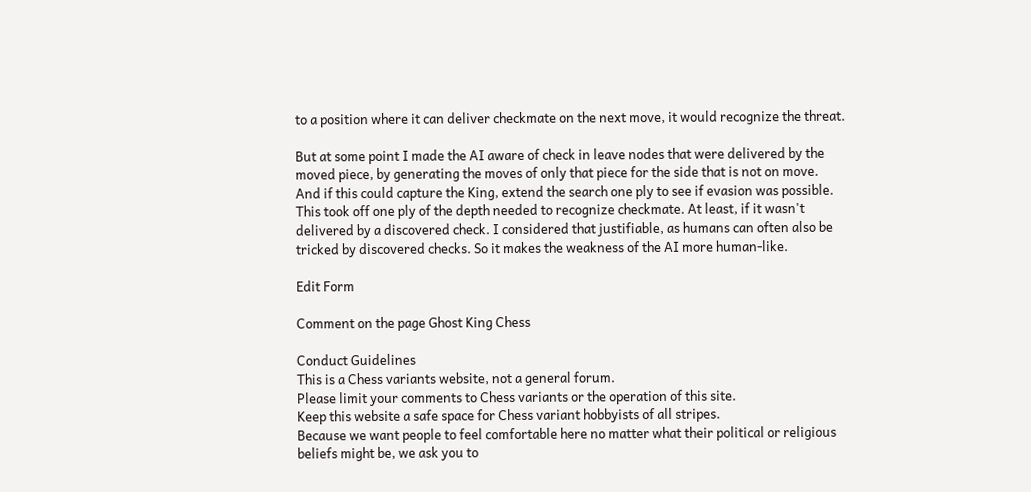to a position where it can deliver checkmate on the next move, it would recognize the threat.

But at some point I made the AI aware of check in leave nodes that were delivered by the moved piece, by generating the moves of only that piece for the side that is not on move. And if this could capture the King, extend the search one ply to see if evasion was possible. This took off one ply of the depth needed to recognize checkmate. At least, if it wasn't delivered by a discovered check. I considered that justifiable, as humans can often also be tricked by discovered checks. So it makes the weakness of the AI more human-like.

Edit Form

Comment on the page Ghost King Chess

Conduct Guidelines
This is a Chess variants website, not a general forum.
Please limit your comments to Chess variants or the operation of this site.
Keep this website a safe space for Chess variant hobbyists of all stripes.
Because we want people to feel comfortable here no matter what their political or religious beliefs might be, we ask you to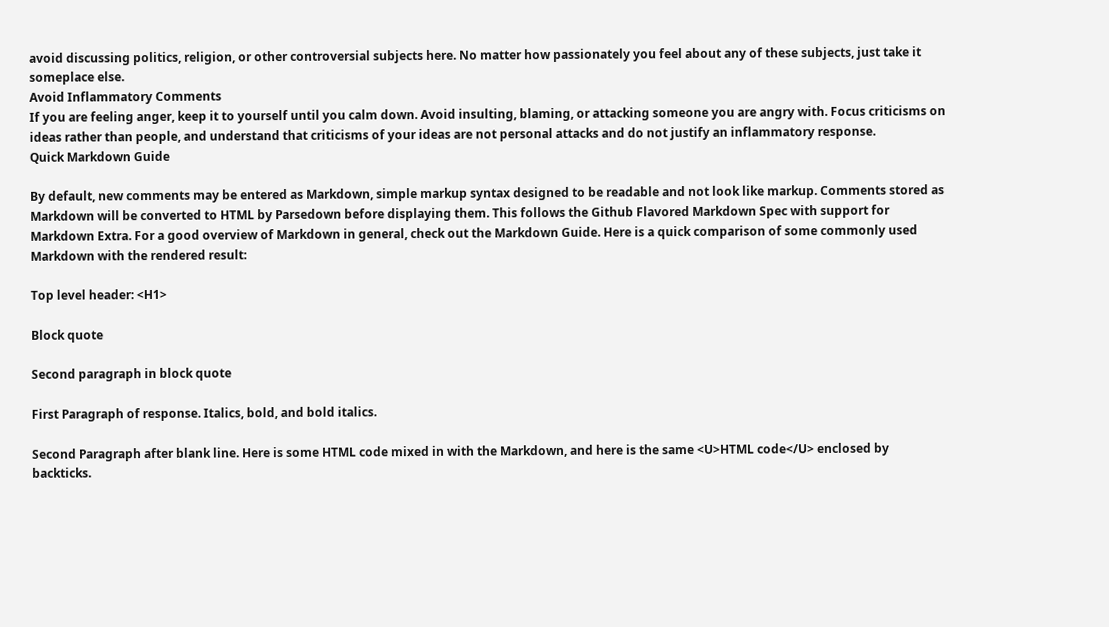avoid discussing politics, religion, or other controversial subjects here. No matter how passionately you feel about any of these subjects, just take it someplace else.
Avoid Inflammatory Comments
If you are feeling anger, keep it to yourself until you calm down. Avoid insulting, blaming, or attacking someone you are angry with. Focus criticisms on ideas rather than people, and understand that criticisms of your ideas are not personal attacks and do not justify an inflammatory response.
Quick Markdown Guide

By default, new comments may be entered as Markdown, simple markup syntax designed to be readable and not look like markup. Comments stored as Markdown will be converted to HTML by Parsedown before displaying them. This follows the Github Flavored Markdown Spec with support for Markdown Extra. For a good overview of Markdown in general, check out the Markdown Guide. Here is a quick comparison of some commonly used Markdown with the rendered result:

Top level header: <H1>

Block quote

Second paragraph in block quote

First Paragraph of response. Italics, bold, and bold italics.

Second Paragraph after blank line. Here is some HTML code mixed in with the Markdown, and here is the same <U>HTML code</U> enclosed by backticks.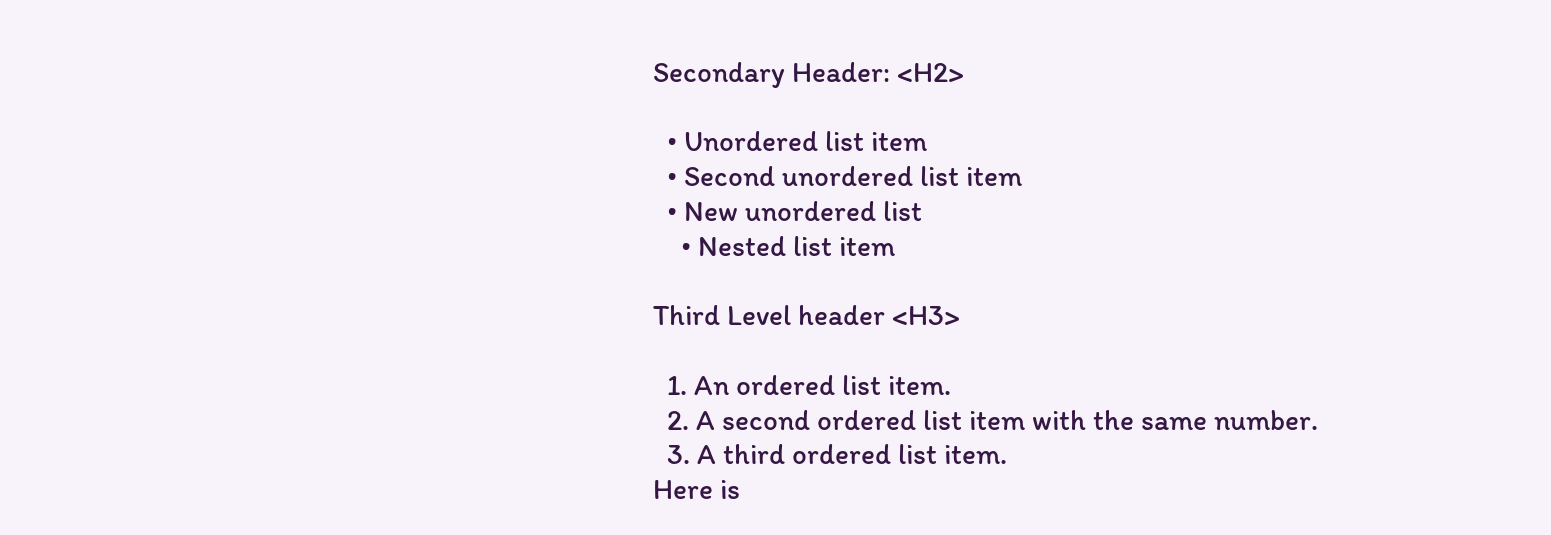Secondary Header: <H2>

  • Unordered list item
  • Second unordered list item
  • New unordered list
    • Nested list item

Third Level header <H3>

  1. An ordered list item.
  2. A second ordered list item with the same number.
  3. A third ordered list item.
Here is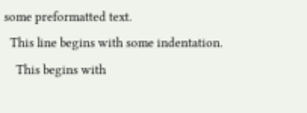some preformatted text.
  This line begins with some indentation.
    This begins with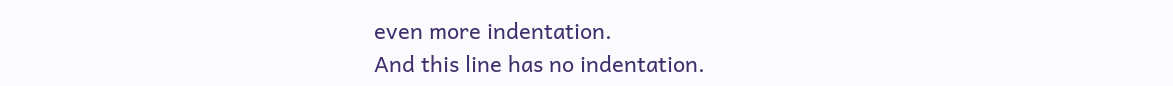even more indentation.
And this line has no indentation.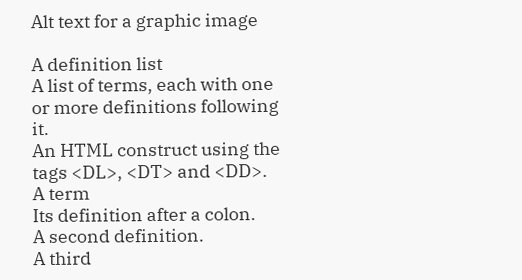Alt text for a graphic image

A definition list
A list of terms, each with one or more definitions following it.
An HTML construct using the tags <DL>, <DT> and <DD>.
A term
Its definition after a colon.
A second definition.
A third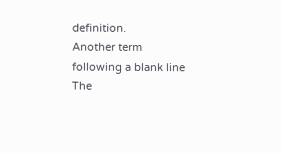definition.
Another term following a blank line
The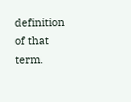definition of that term.